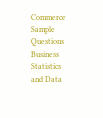Commerce Sample Questions Business Statistics and Data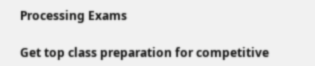Processing Exams

Get top class preparation for competitive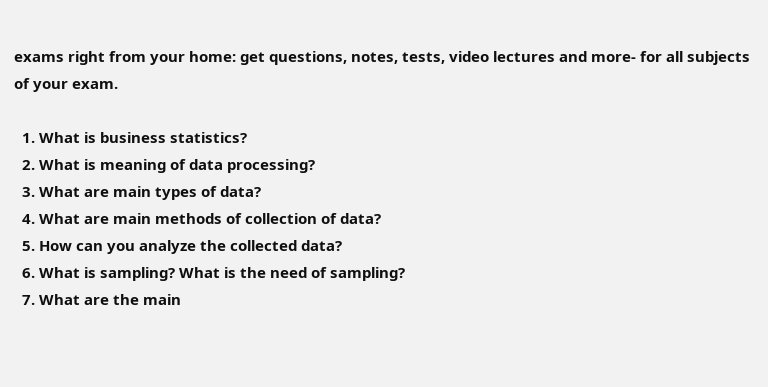exams right from your home: get questions, notes, tests, video lectures and more- for all subjects of your exam.

  1. What is business statistics?
  2. What is meaning of data processing?
  3. What are main types of data?
  4. What are main methods of collection of data?
  5. How can you analyze the collected data?
  6. What is sampling? What is the need of sampling?
  7. What are the main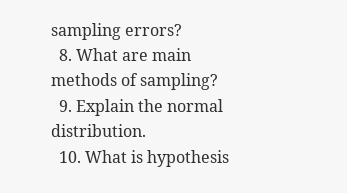sampling errors?
  8. What are main methods of sampling?
  9. Explain the normal distribution.
  10. What is hypothesis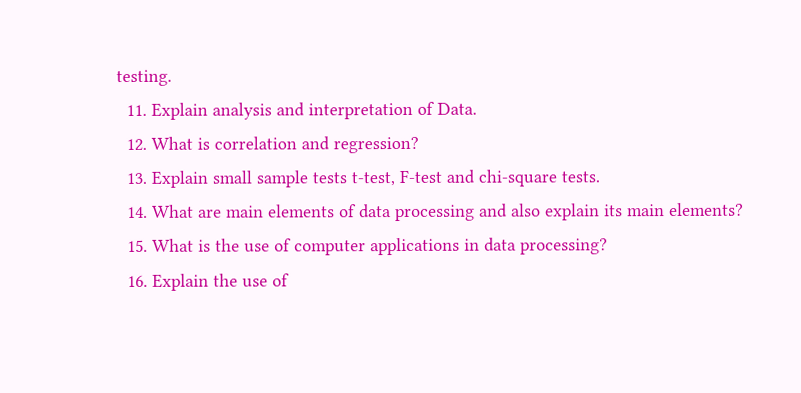testing.
  11. Explain analysis and interpretation of Data.
  12. What is correlation and regression?
  13. Explain small sample tests t-test, F-test and chi-square tests.
  14. What are main elements of data processing and also explain its main elements?
  15. What is the use of computer applications in data processing?
  16. Explain the use of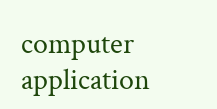computer application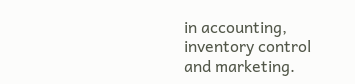in accounting, inventory control and marketing.